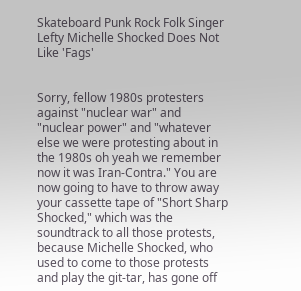Skateboard Punk Rock Folk Singer Lefty Michelle Shocked Does Not Like 'Fags'


Sorry, fellow 1980s protesters against "nuclear war" and "nuclear power" and "whatever else we were protesting about in the 1980s oh yeah we remember now it was Iran-Contra." You are now going to have to throw away your cassette tape of "Short Sharp Shocked," which was the soundtrack to all those protests, because Michelle Shocked, who used to come to those protests and play the git-tar, has gone off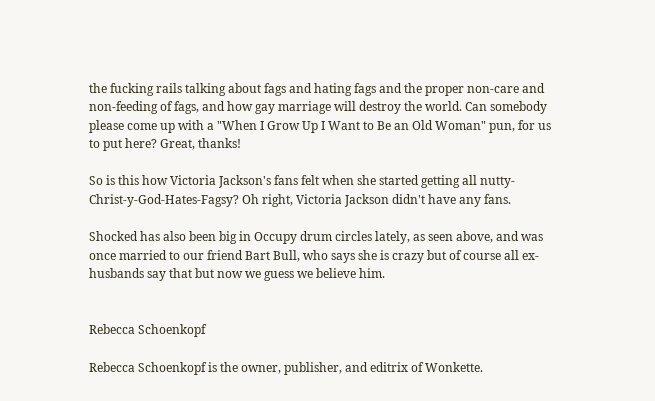the fucking rails talking about fags and hating fags and the proper non-care and non-feeding of fags, and how gay marriage will destroy the world. Can somebody please come up with a "When I Grow Up I Want to Be an Old Woman" pun, for us to put here? Great, thanks!

So is this how Victoria Jackson's fans felt when she started getting all nutty-Christ-y-God-Hates-Fagsy? Oh right, Victoria Jackson didn't have any fans.

Shocked has also been big in Occupy drum circles lately, as seen above, and was once married to our friend Bart Bull, who says she is crazy but of course all ex-husbands say that but now we guess we believe him.


Rebecca Schoenkopf

Rebecca Schoenkopf is the owner, publisher, and editrix of Wonkette.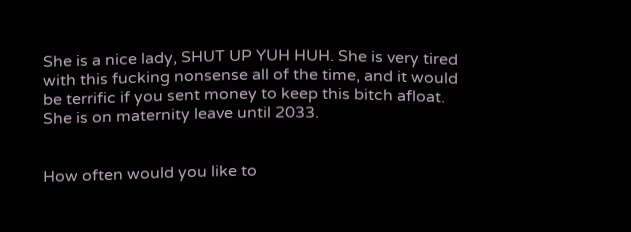She is a nice lady, SHUT UP YUH HUH. She is very tired with this fucking nonsense all of the time, and it would be terrific if you sent money to keep this bitch afloat. She is on maternity leave until 2033.


How often would you like to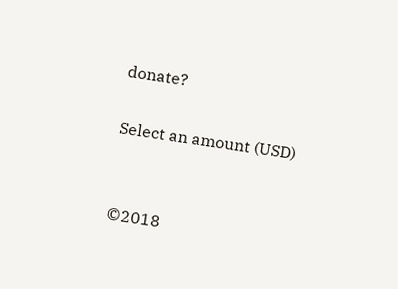donate?

Select an amount (USD)


©2018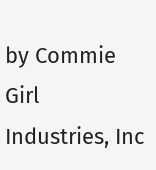by Commie Girl Industries, Inc